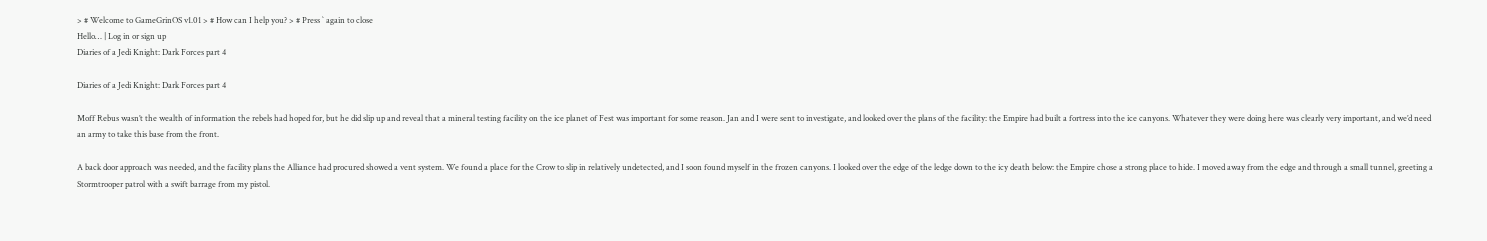> # Welcome to GameGrinOS v1.01 > # How can I help you? > # Press ` again to close
Hello… | Log in or sign up
Diaries of a Jedi Knight: Dark Forces part 4

Diaries of a Jedi Knight: Dark Forces part 4

Moff Rebus wasn’t the wealth of information the rebels had hoped for, but he did slip up and reveal that a mineral testing facility on the ice planet of Fest was important for some reason. Jan and I were sent to investigate, and looked over the plans of the facility: the Empire had built a fortress into the ice canyons. Whatever they were doing here was clearly very important, and we’d need an army to take this base from the front.

A back door approach was needed, and the facility plans the Alliance had procured showed a vent system. We found a place for the Crow to slip in relatively undetected, and I soon found myself in the frozen canyons. I looked over the edge of the ledge down to the icy death below: the Empire chose a strong place to hide. I moved away from the edge and through a small tunnel, greeting a Stormtrooper patrol with a swift barrage from my pistol.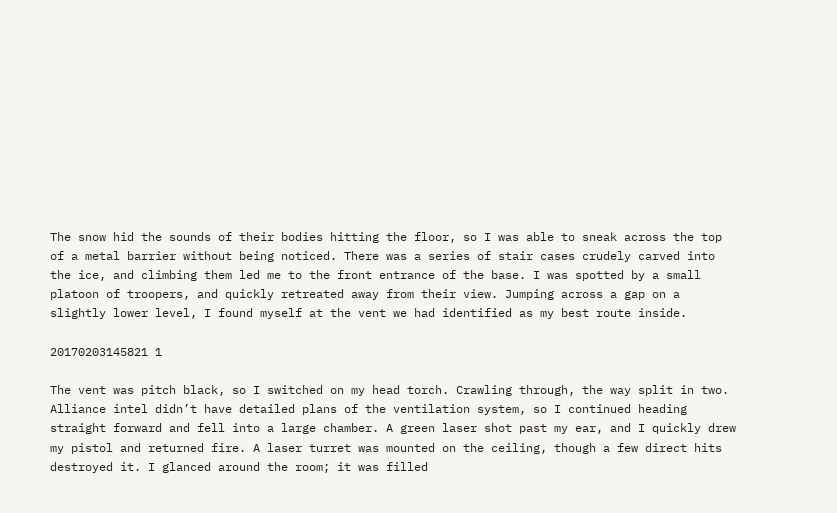The snow hid the sounds of their bodies hitting the floor, so I was able to sneak across the top of a metal barrier without being noticed. There was a series of stair cases crudely carved into the ice, and climbing them led me to the front entrance of the base. I was spotted by a small platoon of troopers, and quickly retreated away from their view. Jumping across a gap on a slightly lower level, I found myself at the vent we had identified as my best route inside.

20170203145821 1

The vent was pitch black, so I switched on my head torch. Crawling through, the way split in two. Alliance intel didn’t have detailed plans of the ventilation system, so I continued heading straight forward and fell into a large chamber. A green laser shot past my ear, and I quickly drew my pistol and returned fire. A laser turret was mounted on the ceiling, though a few direct hits destroyed it. I glanced around the room; it was filled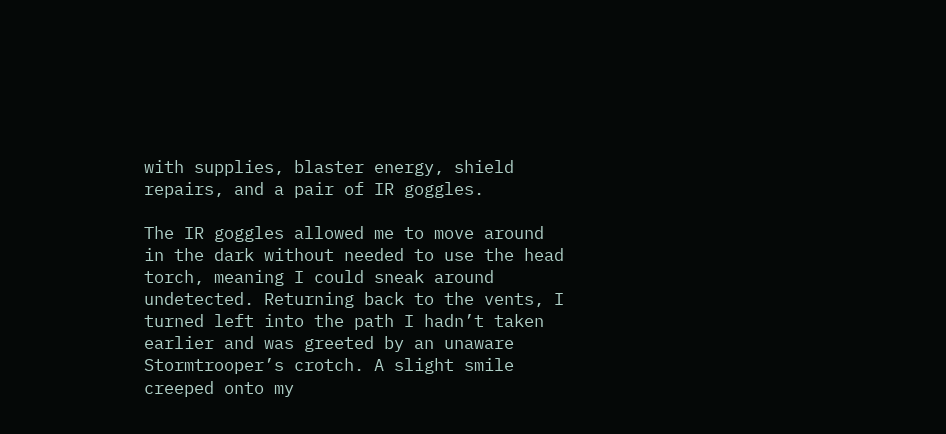with supplies, blaster energy, shield repairs, and a pair of IR goggles.

The IR goggles allowed me to move around in the dark without needed to use the head torch, meaning I could sneak around undetected. Returning back to the vents, I turned left into the path I hadn’t taken earlier and was greeted by an unaware Stormtrooper’s crotch. A slight smile creeped onto my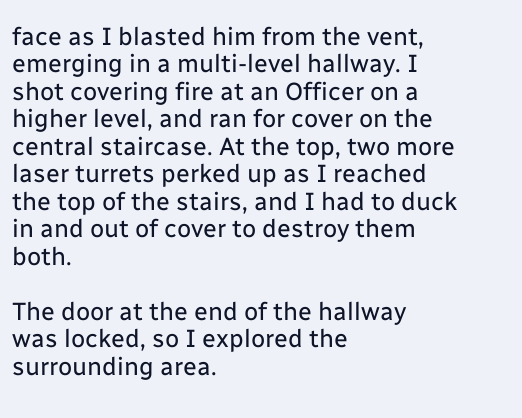face as I blasted him from the vent, emerging in a multi-level hallway. I shot covering fire at an Officer on a higher level, and ran for cover on the central staircase. At the top, two more laser turrets perked up as I reached the top of the stairs, and I had to duck in and out of cover to destroy them both.

The door at the end of the hallway was locked, so I explored the surrounding area.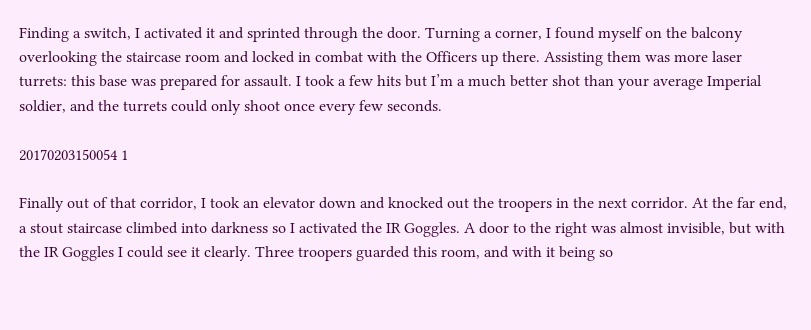Finding a switch, I activated it and sprinted through the door. Turning a corner, I found myself on the balcony overlooking the staircase room and locked in combat with the Officers up there. Assisting them was more laser turrets: this base was prepared for assault. I took a few hits but I’m a much better shot than your average Imperial soldier, and the turrets could only shoot once every few seconds.

20170203150054 1

Finally out of that corridor, I took an elevator down and knocked out the troopers in the next corridor. At the far end, a stout staircase climbed into darkness so I activated the IR Goggles. A door to the right was almost invisible, but with the IR Goggles I could see it clearly. Three troopers guarded this room, and with it being so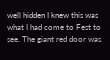well hidden I knew this was what I had come to Fest to see. The giant red door was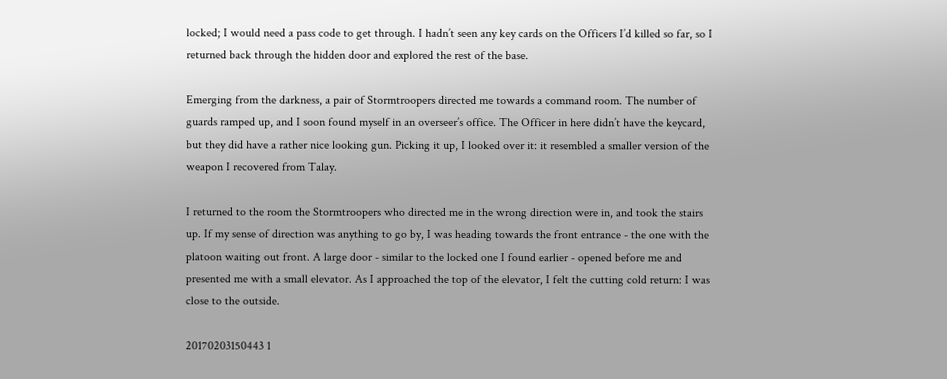locked; I would need a pass code to get through. I hadn’t seen any key cards on the Officers I’d killed so far, so I returned back through the hidden door and explored the rest of the base.

Emerging from the darkness, a pair of Stormtroopers directed me towards a command room. The number of guards ramped up, and I soon found myself in an overseer’s office. The Officer in here didn’t have the keycard, but they did have a rather nice looking gun. Picking it up, I looked over it: it resembled a smaller version of the weapon I recovered from Talay.

I returned to the room the Stormtroopers who directed me in the wrong direction were in, and took the stairs up. If my sense of direction was anything to go by, I was heading towards the front entrance - the one with the platoon waiting out front. A large door - similar to the locked one I found earlier - opened before me and presented me with a small elevator. As I approached the top of the elevator, I felt the cutting cold return: I was close to the outside.

20170203150443 1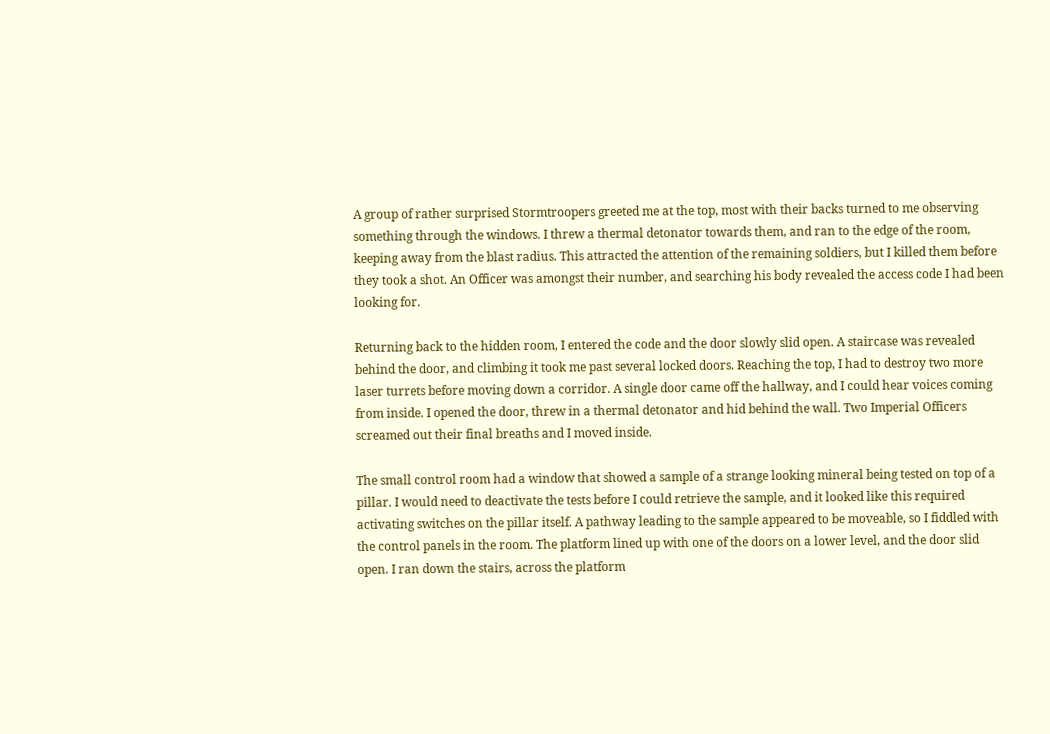A group of rather surprised Stormtroopers greeted me at the top, most with their backs turned to me observing something through the windows. I threw a thermal detonator towards them, and ran to the edge of the room, keeping away from the blast radius. This attracted the attention of the remaining soldiers, but I killed them before they took a shot. An Officer was amongst their number, and searching his body revealed the access code I had been looking for.

Returning back to the hidden room, I entered the code and the door slowly slid open. A staircase was revealed behind the door, and climbing it took me past several locked doors. Reaching the top, I had to destroy two more laser turrets before moving down a corridor. A single door came off the hallway, and I could hear voices coming from inside. I opened the door, threw in a thermal detonator and hid behind the wall. Two Imperial Officers screamed out their final breaths and I moved inside.

The small control room had a window that showed a sample of a strange looking mineral being tested on top of a pillar. I would need to deactivate the tests before I could retrieve the sample, and it looked like this required activating switches on the pillar itself. A pathway leading to the sample appeared to be moveable, so I fiddled with the control panels in the room. The platform lined up with one of the doors on a lower level, and the door slid open. I ran down the stairs, across the platform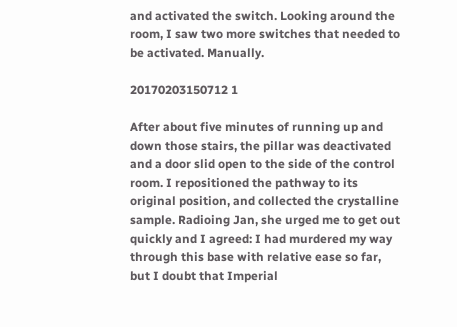and activated the switch. Looking around the room, I saw two more switches that needed to be activated. Manually.

20170203150712 1

After about five minutes of running up and down those stairs, the pillar was deactivated and a door slid open to the side of the control room. I repositioned the pathway to its original position, and collected the crystalline sample. Radioing Jan, she urged me to get out quickly and I agreed: I had murdered my way through this base with relative ease so far, but I doubt that Imperial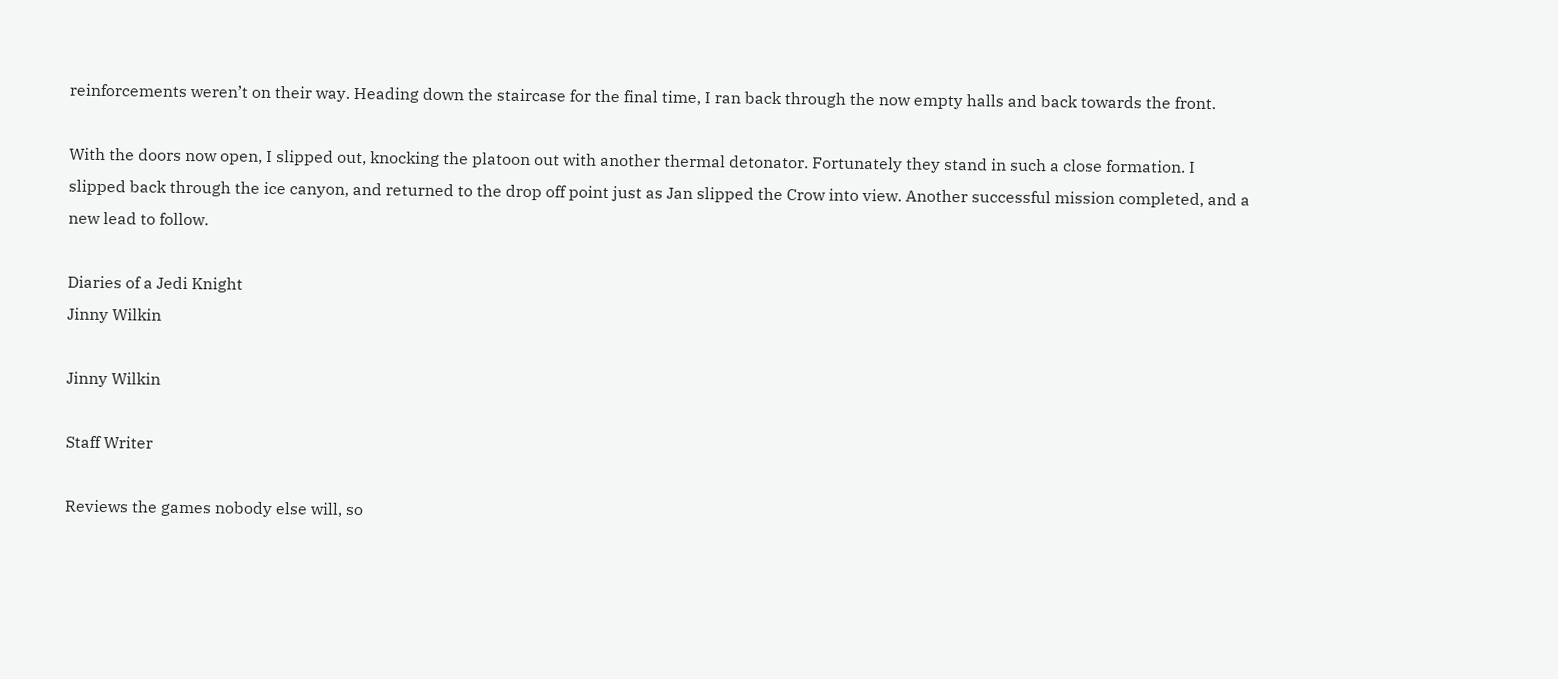reinforcements weren’t on their way. Heading down the staircase for the final time, I ran back through the now empty halls and back towards the front.

With the doors now open, I slipped out, knocking the platoon out with another thermal detonator. Fortunately they stand in such a close formation. I slipped back through the ice canyon, and returned to the drop off point just as Jan slipped the Crow into view. Another successful mission completed, and a new lead to follow.

Diaries of a Jedi Knight
Jinny Wilkin

Jinny Wilkin

Staff Writer

Reviews the games nobody else will, so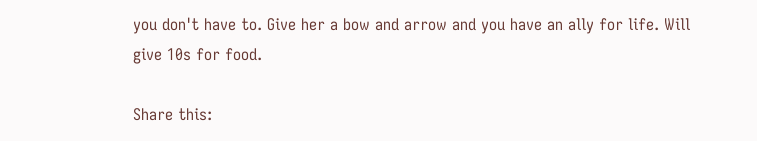you don't have to. Give her a bow and arrow and you have an ally for life. Will give 10s for food.

Share this: